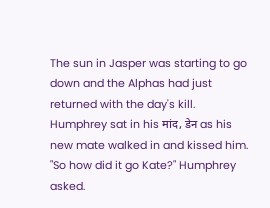The sun in Jasper was starting to go down and the Alphas had just returned with the day's kill. Humphrey sat in his मांद, डेन as his new mate walked in and kissed him. "So how did it go Kate?" Humphrey asked.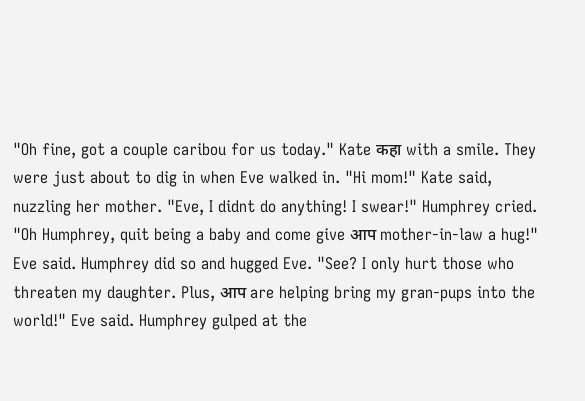"Oh fine, got a couple caribou for us today." Kate कहा with a smile. They were just about to dig in when Eve walked in. "Hi mom!" Kate said, nuzzling her mother. "Eve, I didnt do anything! I swear!" Humphrey cried. "Oh Humphrey, quit being a baby and come give आप mother-in-law a hug!" Eve said. Humphrey did so and hugged Eve. "See? I only hurt those who threaten my daughter. Plus, आप are helping bring my gran-pups into the world!" Eve said. Humphrey gulped at the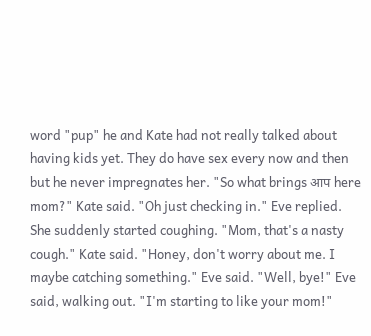word "pup" he and Kate had not really talked about having kids yet. They do have sex every now and then but he never impregnates her. "So what brings आप here mom?" Kate said. "Oh just checking in." Eve replied. She suddenly started coughing. "Mom, that's a nasty cough." Kate said. "Honey, don't worry about me. I maybe catching something." Eve said. "Well, bye!" Eve said, walking out. "I'm starting to like your mom!"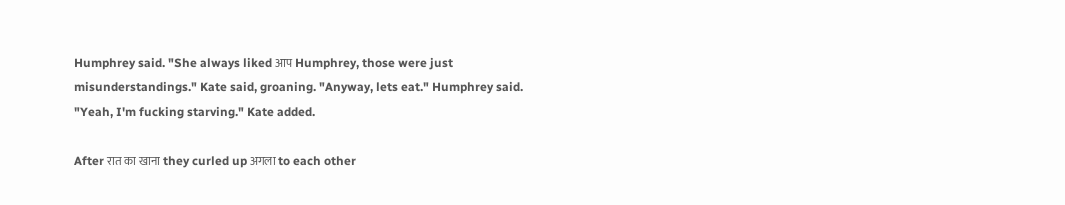Humphrey said. "She always liked आप Humphrey, those were just misunderstandings." Kate said, groaning. "Anyway, lets eat." Humphrey said. "Yeah, I'm fucking starving." Kate added.

After रात का खाना they curled up अगला to each other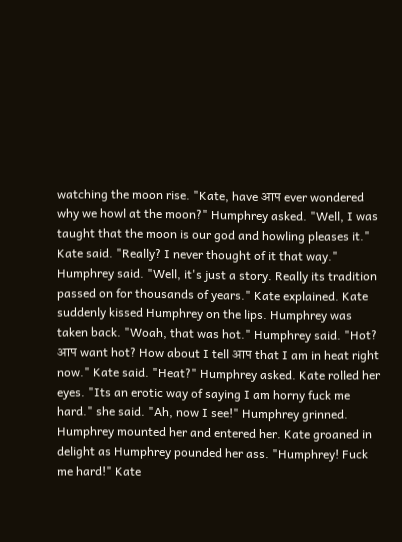watching the moon rise. "Kate, have आप ever wondered why we howl at the moon?" Humphrey asked. "Well, I was taught that the moon is our god and howling pleases it." Kate said. "Really? I never thought of it that way." Humphrey said. "Well, it's just a story. Really its tradition passed on for thousands of years." Kate explained. Kate suddenly kissed Humphrey on the lips. Humphrey was taken back. "Woah, that was hot." Humphrey said. "Hot? आप want hot? How about I tell आप that I am in heat right now." Kate said. "Heat?" Humphrey asked. Kate rolled her eyes. "Its an erotic way of saying I am horny fuck me hard." she said. "Ah, now I see!" Humphrey grinned. Humphrey mounted her and entered her. Kate groaned in delight as Humphrey pounded her ass. "Humphrey! Fuck me hard!" Kate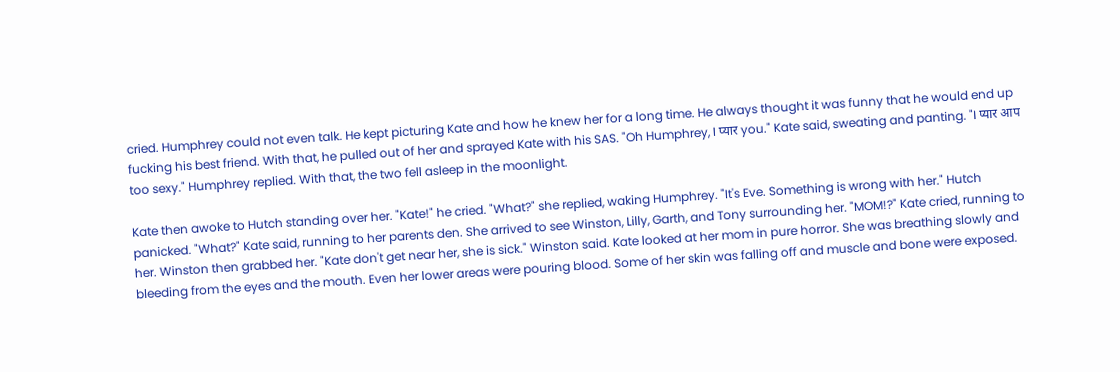cried. Humphrey could not even talk. He kept picturing Kate and how he knew her for a long time. He always thought it was funny that he would end up fucking his best friend. With that, he pulled out of her and sprayed Kate with his SAS. "Oh Humphrey, I प्यार you." Kate said, sweating and panting. "I प्यार आप too sexy." Humphrey replied. With that, the two fell asleep in the moonlight.

Kate then awoke to Hutch standing over her. "Kate!" he cried. "What?" she replied, waking Humphrey. "It's Eve. Something is wrong with her." Hutch panicked. "What?" Kate said, running to her parents den. She arrived to see Winston, Lilly, Garth, and Tony surrounding her. "MOM!?" Kate cried, running to her. Winston then grabbed her. "Kate don't get near her, she is sick." Winston said. Kate looked at her mom in pure horror. She was breathing slowly and bleeding from the eyes and the mouth. Even her lower areas were pouring blood. Some of her skin was falling off and muscle and bone were exposed.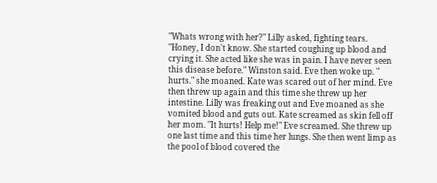"Whats wrong with her?" Lilly asked, fighting tears. "Honey, I don't know. She started coughing up blood and crying it. She acted like she was in pain. I have never seen this disease before." Winston said. Eve then woke up. " hurts." she moaned. Kate was scared out of her mind. Eve then threw up again and this time she threw up her intestine. Lilly was freaking out and Eve moaned as she vomited blood and guts out. Kate screamed as skin fell off her mom. "It hurts! Help me!" Eve screamed. She threw up one last time and this time her lungs. She then went limp as the pool of blood covered the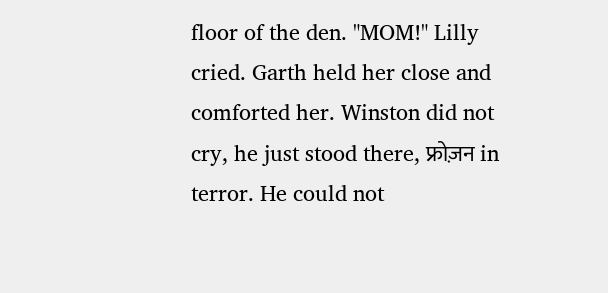floor of the den. "MOM!" Lilly cried. Garth held her close and comforted her. Winston did not cry, he just stood there, फ्रोज़न in terror. He could not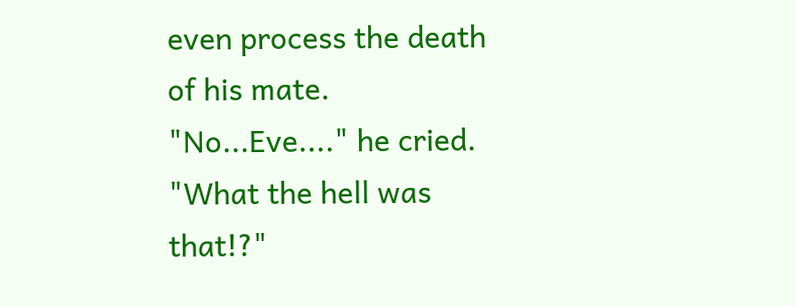even process the death of his mate. "No...Eve...." he cried. "What the hell was that!?"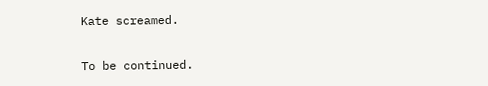Kate screamed.

To be continued.